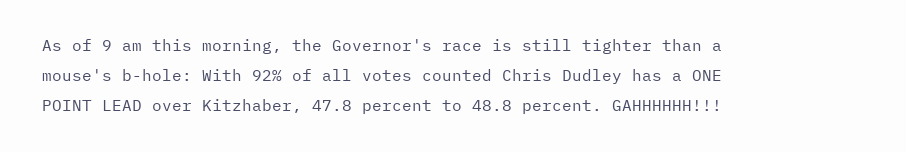As of 9 am this morning, the Governor's race is still tighter than a mouse's b-hole: With 92% of all votes counted Chris Dudley has a ONE POINT LEAD over Kitzhaber, 47.8 percent to 48.8 percent. GAHHHHHH!!!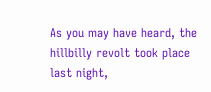As you may have heard, the hillbilly revolt took place last night,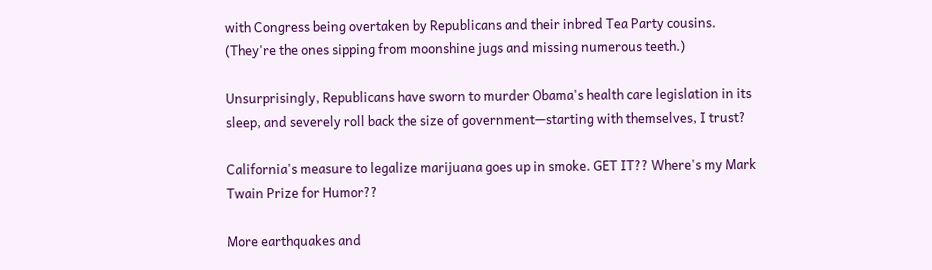with Congress being overtaken by Republicans and their inbred Tea Party cousins. (They're the ones sipping from moonshine jugs and missing numerous teeth.)

Unsurprisingly, Republicans have sworn to murder Obama's health care legislation in its sleep, and severely roll back the size of government—starting with themselves, I trust?

California's measure to legalize marijuana goes up in smoke. GET IT?? Where's my Mark Twain Prize for Humor??

More earthquakes and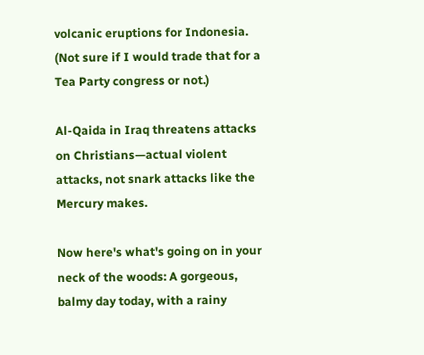volcanic eruptions for Indonesia. (Not sure if I would trade that for a Tea Party congress or not.)

Al-Qaida in Iraq threatens attacks on Christians—actual violent attacks, not snark attacks like the Mercury makes.

Now here's what's going on in your neck of the woods: A gorgeous, balmy day today, with a rainy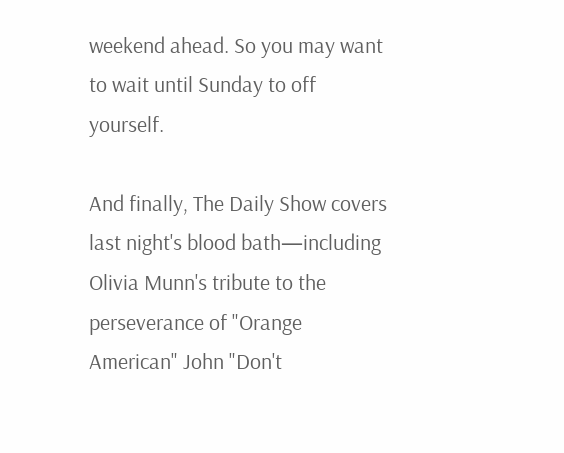weekend ahead. So you may want to wait until Sunday to off yourself.

And finally, The Daily Show covers last night's blood bath—including Olivia Munn's tribute to the perseverance of "Orange American" John "Don't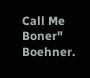Call Me Boner" Boehner.